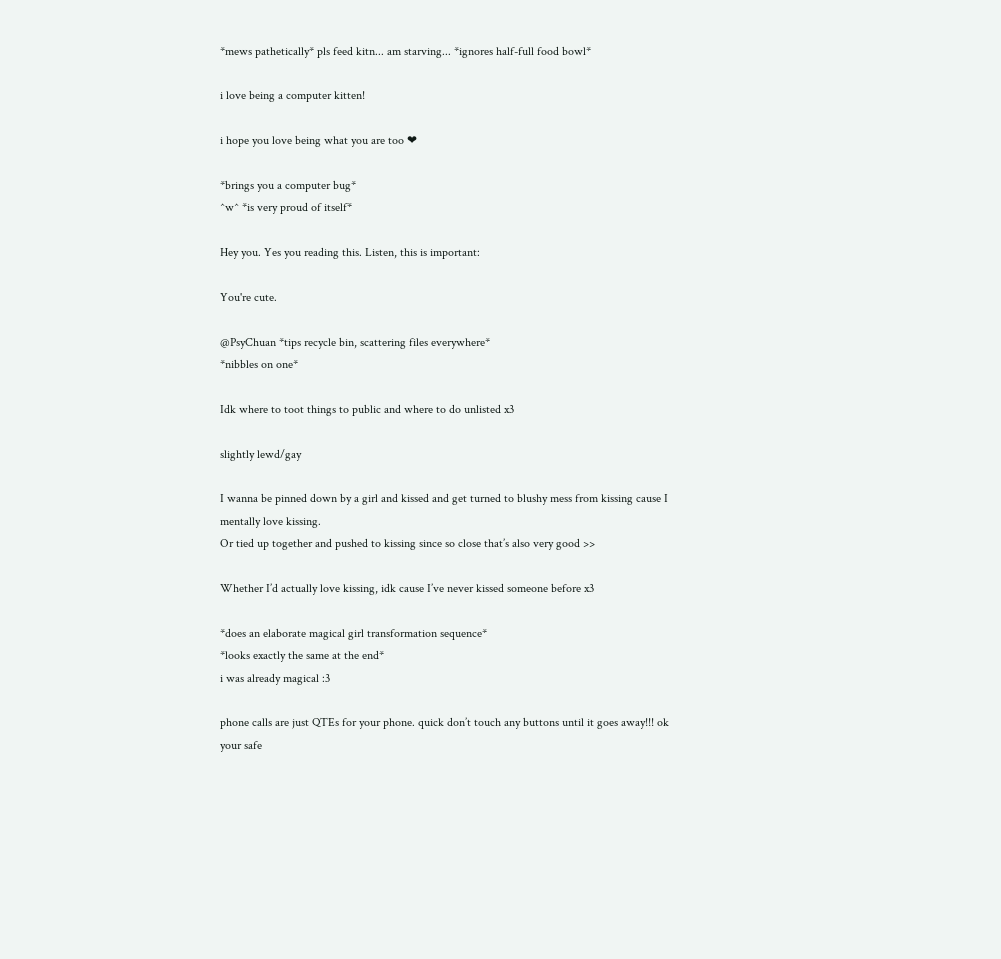*mews pathetically* pls feed kitn... am starving... *ignores half-full food bowl*

i love being a computer kitten!

i hope you love being what you are too ❤

*brings you a computer bug*
^w^ *is very proud of itself*

Hey you. Yes you reading this. Listen, this is important:

You're cute.

@PsyChuan *tips recycle bin, scattering files everywhere*
*nibbles on one*

Idk where to toot things to public and where to do unlisted x3

slightly lewd/gay

I wanna be pinned down by a girl and kissed and get turned to blushy mess from kissing cause I mentally love kissing.
Or tied up together and pushed to kissing since so close that’s also very good >>

Whether I’d actually love kissing, idk cause I’ve never kissed someone before x3

*does an elaborate magical girl transformation sequence*
*looks exactly the same at the end*
i was already magical :3

phone calls are just QTEs for your phone. quick don’t touch any buttons until it goes away!!! ok your safe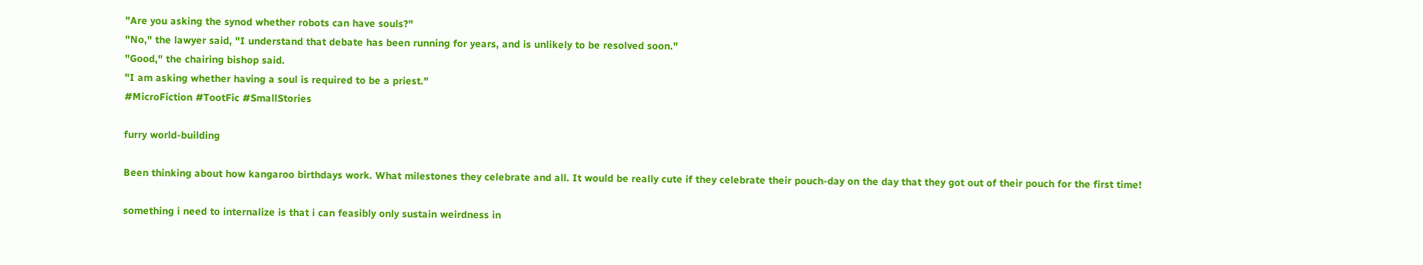"Are you asking the synod whether robots can have souls?"
"No," the lawyer said, "I understand that debate has been running for years, and is unlikely to be resolved soon."
"Good," the chairing bishop said.
"I am asking whether having a soul is required to be a priest."
#MicroFiction #TootFic #SmallStories

furry world-building

Been thinking about how kangaroo birthdays work. What milestones they celebrate and all. It would be really cute if they celebrate their pouch-day on the day that they got out of their pouch for the first time!

something i need to internalize is that i can feasibly only sustain weirdness in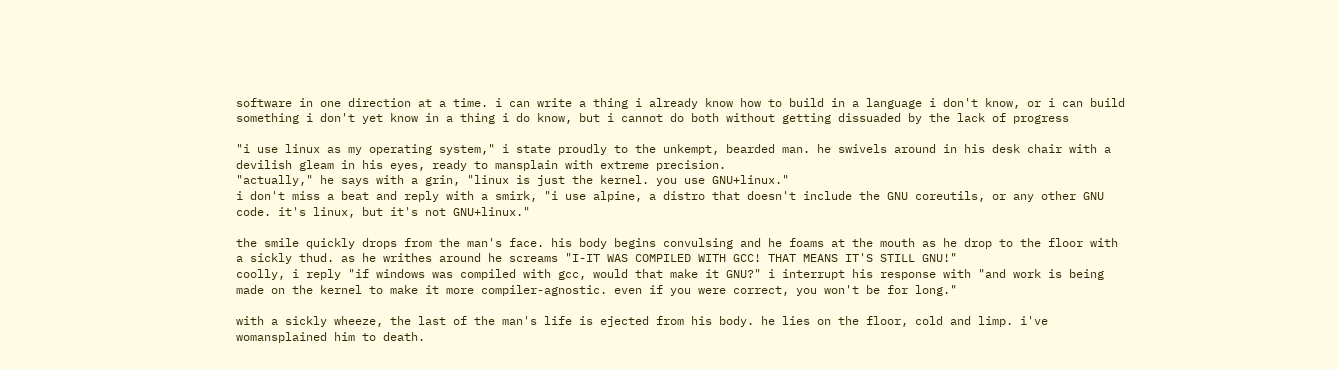software in one direction at a time. i can write a thing i already know how to build in a language i don't know, or i can build something i don't yet know in a thing i do know, but i cannot do both without getting dissuaded by the lack of progress

"i use linux as my operating system," i state proudly to the unkempt, bearded man. he swivels around in his desk chair with a devilish gleam in his eyes, ready to mansplain with extreme precision.
"actually," he says with a grin, "linux is just the kernel. you use GNU+linux."
i don't miss a beat and reply with a smirk, "i use alpine, a distro that doesn't include the GNU coreutils, or any other GNU code. it's linux, but it's not GNU+linux."

the smile quickly drops from the man's face. his body begins convulsing and he foams at the mouth as he drop to the floor with a sickly thud. as he writhes around he screams "I-IT WAS COMPILED WITH GCC! THAT MEANS IT'S STILL GNU!"
coolly, i reply "if windows was compiled with gcc, would that make it GNU?" i interrupt his response with "and work is being made on the kernel to make it more compiler-agnostic. even if you were correct, you won't be for long."

with a sickly wheeze, the last of the man's life is ejected from his body. he lies on the floor, cold and limp. i've womansplained him to death.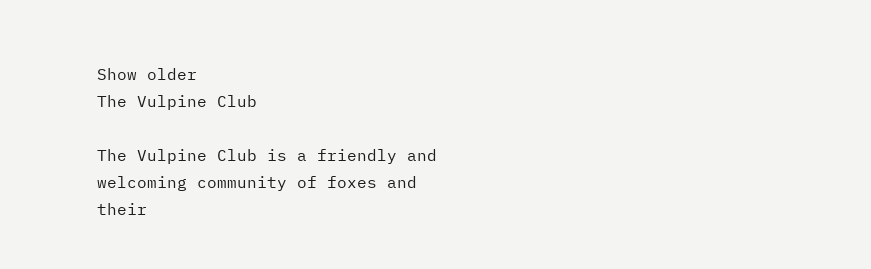Show older
The Vulpine Club

The Vulpine Club is a friendly and welcoming community of foxes and their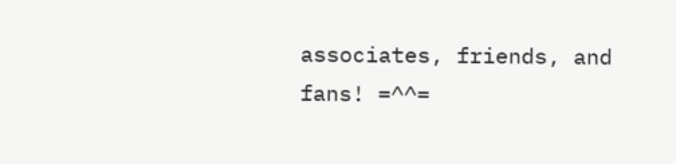associates, friends, and fans! =^^=